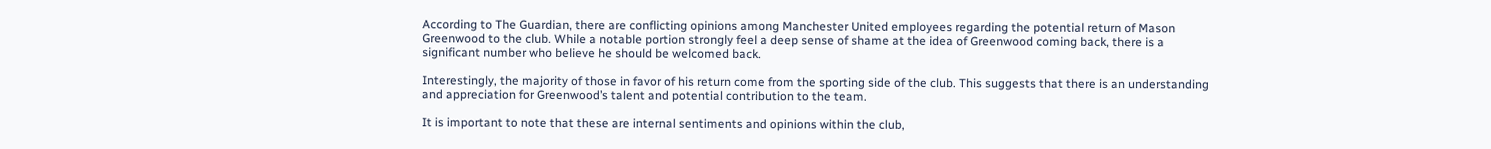According to The Guardian, there are conflicting opinions among Manchester United employees regarding the potential return of Mason Greenwood to the club. While a notable portion strongly feel a deep sense of shame at the idea of Greenwood coming back, there is a significant number who believe he should be welcomed back.

Interestingly, the majority of those in favor of his return come from the sporting side of the club. This suggests that there is an understanding and appreciation for Greenwood’s talent and potential contribution to the team.

It is important to note that these are internal sentiments and opinions within the club,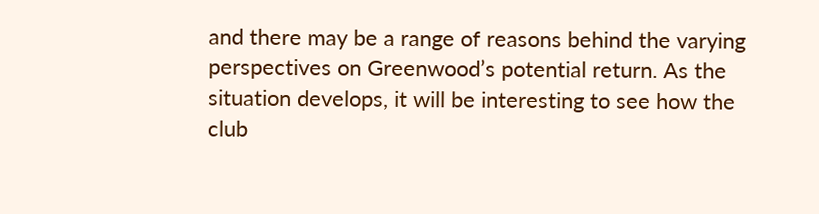and there may be a range of reasons behind the varying perspectives on Greenwood’s potential return. As the situation develops, it will be interesting to see how the club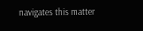navigates this matter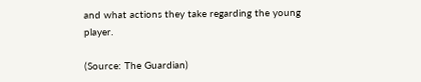and what actions they take regarding the young player.

(Source: The Guardian)